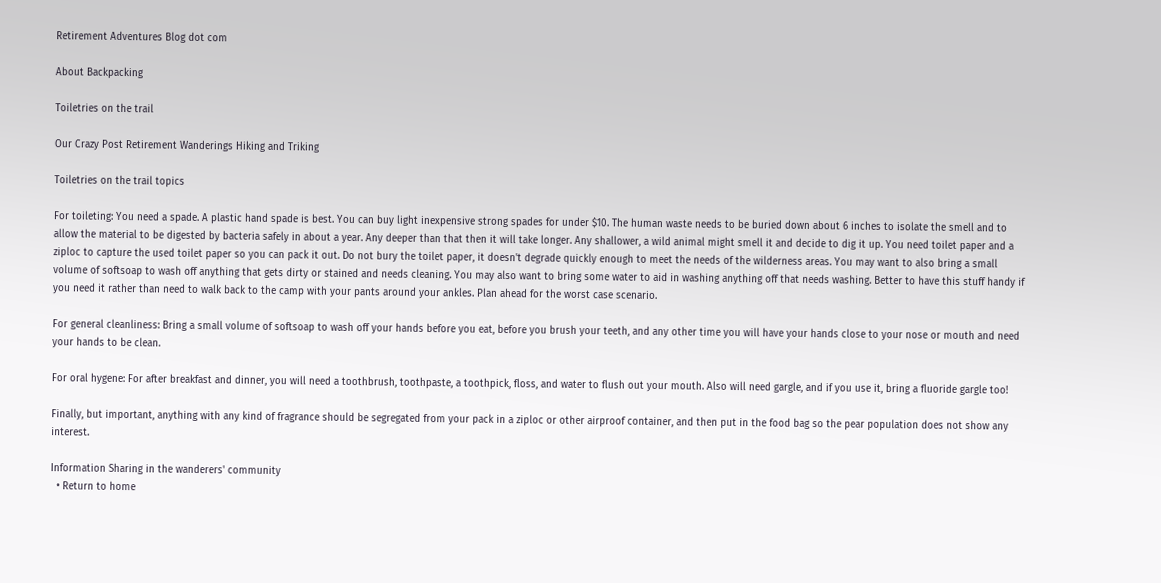Retirement Adventures Blog dot com

About Backpacking

Toiletries on the trail

Our Crazy Post Retirement Wanderings Hiking and Triking

Toiletries on the trail topics

For toileting: You need a spade. A plastic hand spade is best. You can buy light inexpensive strong spades for under $10. The human waste needs to be buried down about 6 inches to isolate the smell and to allow the material to be digested by bacteria safely in about a year. Any deeper than that then it will take longer. Any shallower, a wild animal might smell it and decide to dig it up. You need toilet paper and a ziploc to capture the used toilet paper so you can pack it out. Do not bury the toilet paper, it doesn't degrade quickly enough to meet the needs of the wilderness areas. You may want to also bring a small volume of softsoap to wash off anything that gets dirty or stained and needs cleaning. You may also want to bring some water to aid in washing anything off that needs washing. Better to have this stuff handy if you need it rather than need to walk back to the camp with your pants around your ankles. Plan ahead for the worst case scenario.

For general cleanliness: Bring a small volume of softsoap to wash off your hands before you eat, before you brush your teeth, and any other time you will have your hands close to your nose or mouth and need your hands to be clean.

For oral hygene: For after breakfast and dinner, you will need a toothbrush, toothpaste, a toothpick, floss, and water to flush out your mouth. Also will need gargle, and if you use it, bring a fluoride gargle too!

Finally, but important, anything with any kind of fragrance should be segregated from your pack in a ziploc or other airproof container, and then put in the food bag so the pear population does not show any interest.

Information Sharing in the wanderers' community
  • Return to home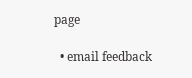page

  • email feedback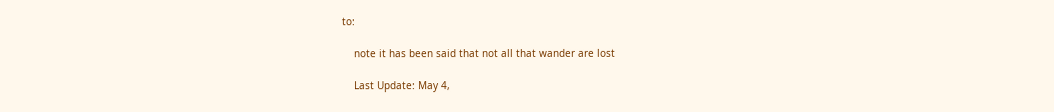to:

    note it has been said that not all that wander are lost

    Last Update: May 4,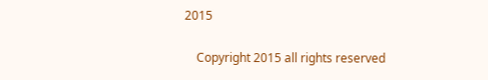2015

    Copyright 2015 all rights reserved